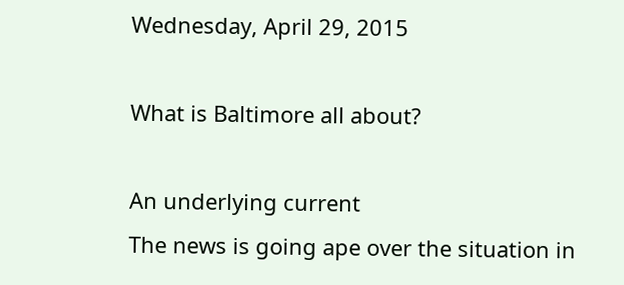Wednesday, April 29, 2015

What is Baltimore all about?

An underlying current
The news is going ape over the situation in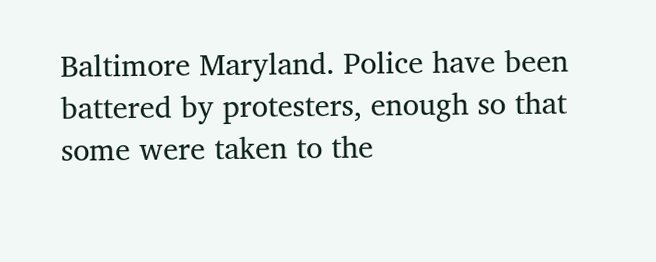Baltimore Maryland. Police have been battered by protesters, enough so that some were taken to the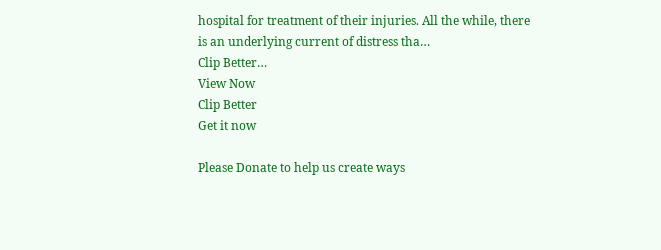hospital for treatment of their injuries. All the while, there is an underlying current of distress tha…
Clip Better…
View Now
Clip Better
Get it now

Please Donate to help us create ways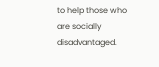to help those who are socially disadvantaged.